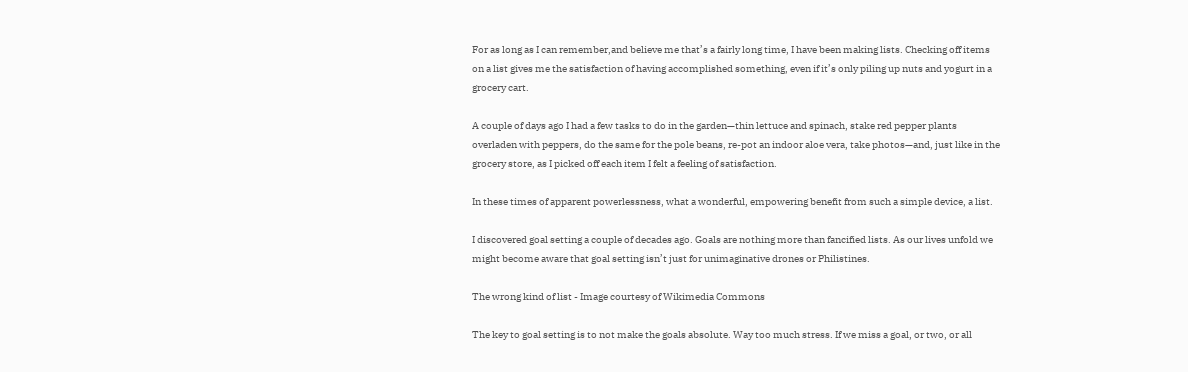For as long as I can remember,and believe me that’s a fairly long time, I have been making lists. Checking off items on a list gives me the satisfaction of having accomplished something, even if it’s only piling up nuts and yogurt in a grocery cart.

A couple of days ago I had a few tasks to do in the garden—thin lettuce and spinach, stake red pepper plants overladen with peppers, do the same for the pole beans, re-pot an indoor aloe vera, take photos—and, just like in the grocery store, as I picked off each item I felt a feeling of satisfaction.

In these times of apparent powerlessness, what a wonderful, empowering benefit from such a simple device, a list.

I discovered goal setting a couple of decades ago. Goals are nothing more than fancified lists. As our lives unfold we might become aware that goal setting isn’t just for unimaginative drones or Philistines.

The wrong kind of list - Image courtesy of Wikimedia Commons

The key to goal setting is to not make the goals absolute. Way too much stress. If we miss a goal, or two, or all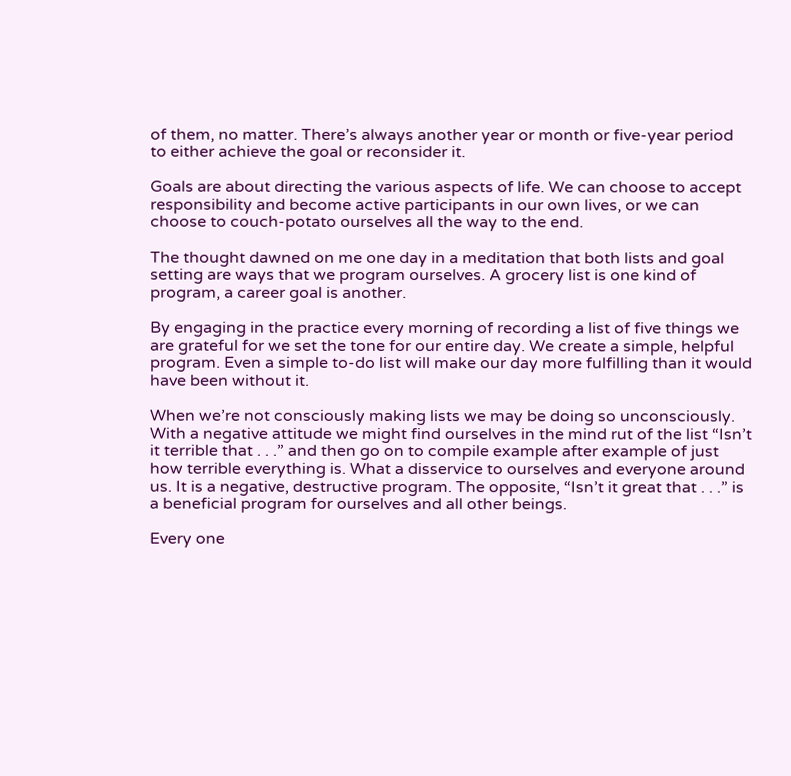of them, no matter. There’s always another year or month or five-year period to either achieve the goal or reconsider it.

Goals are about directing the various aspects of life. We can choose to accept responsibility and become active participants in our own lives, or we can choose to couch-potato ourselves all the way to the end.

The thought dawned on me one day in a meditation that both lists and goal setting are ways that we program ourselves. A grocery list is one kind of program, a career goal is another.

By engaging in the practice every morning of recording a list of five things we are grateful for we set the tone for our entire day. We create a simple, helpful program. Even a simple to-do list will make our day more fulfilling than it would have been without it.

When we’re not consciously making lists we may be doing so unconsciously. With a negative attitude we might find ourselves in the mind rut of the list “Isn’t it terrible that . . .” and then go on to compile example after example of just how terrible everything is. What a disservice to ourselves and everyone around us. It is a negative, destructive program. The opposite, “Isn’t it great that . . .” is a beneficial program for ourselves and all other beings.

Every one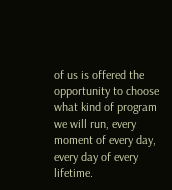of us is offered the opportunity to choose what kind of program we will run, every moment of every day, every day of every lifetime.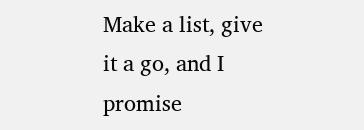Make a list, give it a go, and I promise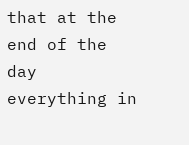that at the end of the day everything in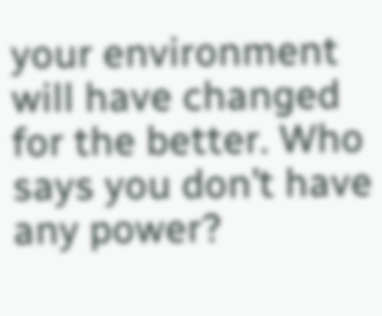your environment will have changed for the better. Who says you don’t have any power?